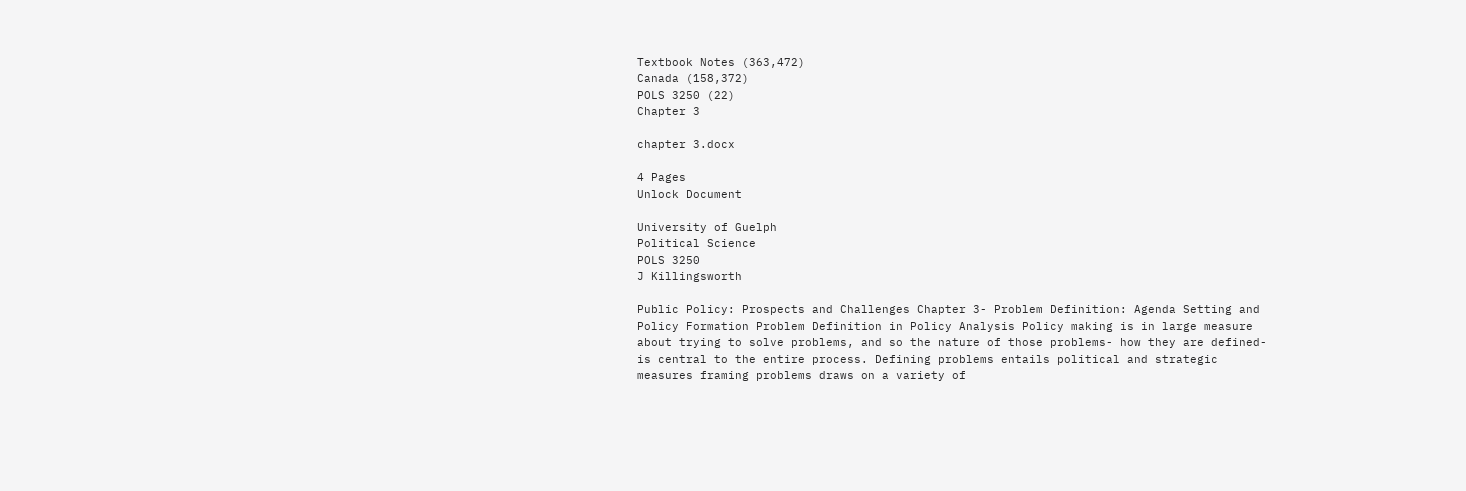Textbook Notes (363,472)
Canada (158,372)
POLS 3250 (22)
Chapter 3

chapter 3.docx

4 Pages
Unlock Document

University of Guelph
Political Science
POLS 3250
J Killingsworth

Public Policy: Prospects and Challenges Chapter 3- Problem Definition: Agenda Setting and Policy Formation Problem Definition in Policy Analysis Policy making is in large measure about trying to solve problems, and so the nature of those problems- how they are defined- is central to the entire process. Defining problems entails political and strategic measures framing problems draws on a variety of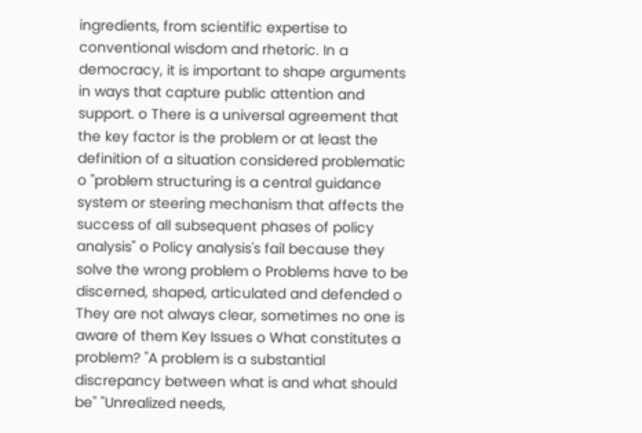ingredients, from scientific expertise to conventional wisdom and rhetoric. In a democracy, it is important to shape arguments in ways that capture public attention and support. o There is a universal agreement that the key factor is the problem or at least the definition of a situation considered problematic o "problem structuring is a central guidance system or steering mechanism that affects the success of all subsequent phases of policy analysis" o Policy analysis's fail because they solve the wrong problem o Problems have to be discerned, shaped, articulated and defended o They are not always clear, sometimes no one is aware of them Key Issues o What constitutes a problem? "A problem is a substantial discrepancy between what is and what should be" "Unrealized needs,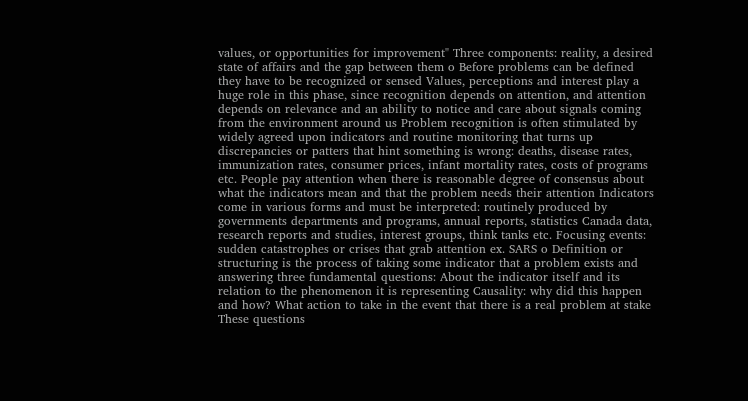values, or opportunities for improvement" Three components: reality, a desired state of affairs and the gap between them o Before problems can be defined they have to be recognized or sensed Values, perceptions and interest play a huge role in this phase, since recognition depends on attention, and attention depends on relevance and an ability to notice and care about signals coming from the environment around us Problem recognition is often stimulated by widely agreed upon indicators and routine monitoring that turns up discrepancies or patters that hint something is wrong: deaths, disease rates, immunization rates, consumer prices, infant mortality rates, costs of programs etc. People pay attention when there is reasonable degree of consensus about what the indicators mean and that the problem needs their attention Indicators come in various forms and must be interpreted: routinely produced by governments departments and programs, annual reports, statistics Canada data, research reports and studies, interest groups, think tanks etc. Focusing events: sudden catastrophes or crises that grab attention ex. SARS o Definition or structuring is the process of taking some indicator that a problem exists and answering three fundamental questions: About the indicator itself and its relation to the phenomenon it is representing Causality: why did this happen and how? What action to take in the event that there is a real problem at stake These questions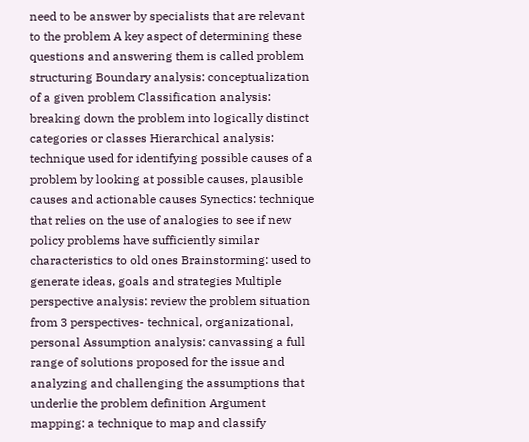need to be answer by specialists that are relevant to the problem A key aspect of determining these questions and answering them is called problem structuring Boundary analysis: conceptualization of a given problem Classification analysis: breaking down the problem into logically distinct categories or classes Hierarchical analysis: technique used for identifying possible causes of a problem by looking at possible causes, plausible causes and actionable causes Synectics: technique that relies on the use of analogies to see if new policy problems have sufficiently similar characteristics to old ones Brainstorming: used to generate ideas, goals and strategies Multiple perspective analysis: review the problem situation from 3 perspectives- technical, organizational, personal Assumption analysis: canvassing a full range of solutions proposed for the issue and analyzing and challenging the assumptions that underlie the problem definition Argument mapping: a technique to map and classify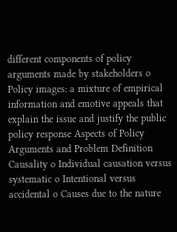different components of policy arguments made by stakeholders o Policy images: a mixture of empirical information and emotive appeals that explain the issue and justify the public policy response Aspects of Policy Arguments and Problem Definition Causality o Individual causation versus systematic o Intentional versus accidental o Causes due to the nature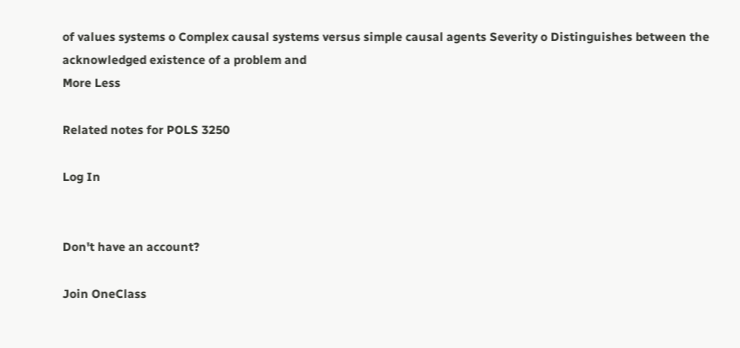of values systems o Complex causal systems versus simple causal agents Severity o Distinguishes between the acknowledged existence of a problem and
More Less

Related notes for POLS 3250

Log In


Don't have an account?

Join OneClass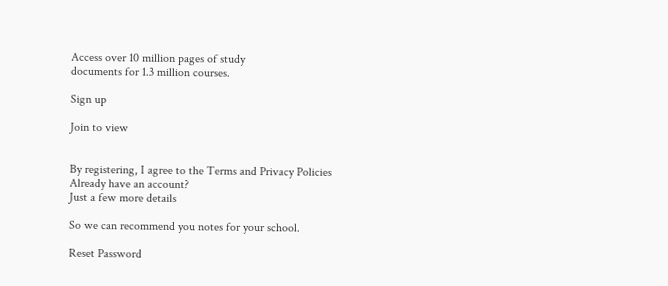Access over 10 million pages of study
documents for 1.3 million courses.

Sign up

Join to view


By registering, I agree to the Terms and Privacy Policies
Already have an account?
Just a few more details

So we can recommend you notes for your school.

Reset Password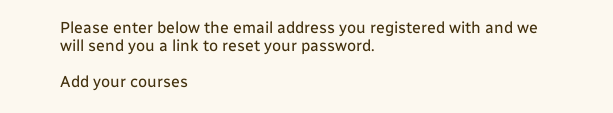Please enter below the email address you registered with and we will send you a link to reset your password.

Add your courses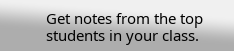Get notes from the top students in your class.